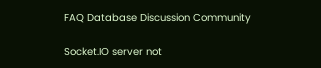FAQ Database Discussion Community

Socket.IO server not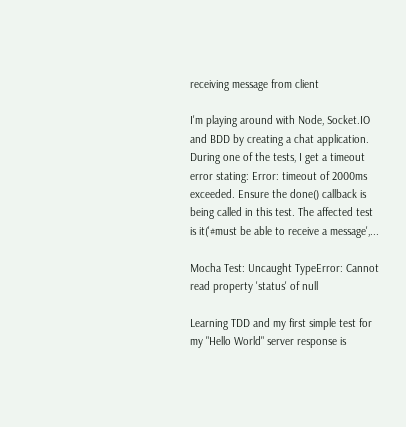receiving message from client

I'm playing around with Node, Socket.IO and BDD by creating a chat application. During one of the tests, I get a timeout error stating: Error: timeout of 2000ms exceeded. Ensure the done() callback is being called in this test. The affected test is it('#must be able to receive a message',...

Mocha Test: Uncaught TypeError: Cannot read property 'status' of null

Learning TDD and my first simple test for my "Hello World" server response is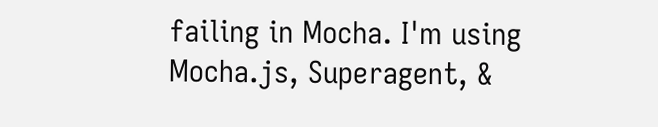failing in Mocha. I'm using Mocha.js, Superagent, &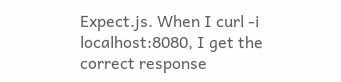Expect.js. When I curl -i localhost:8080, I get the correct response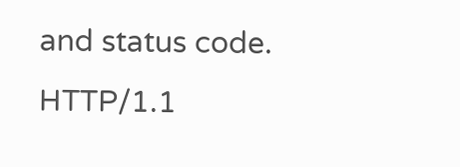and status code. HTTP/1.1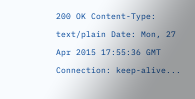200 OK Content-Type: text/plain Date: Mon, 27 Apr 2015 17:55:36 GMT Connection: keep-alive...